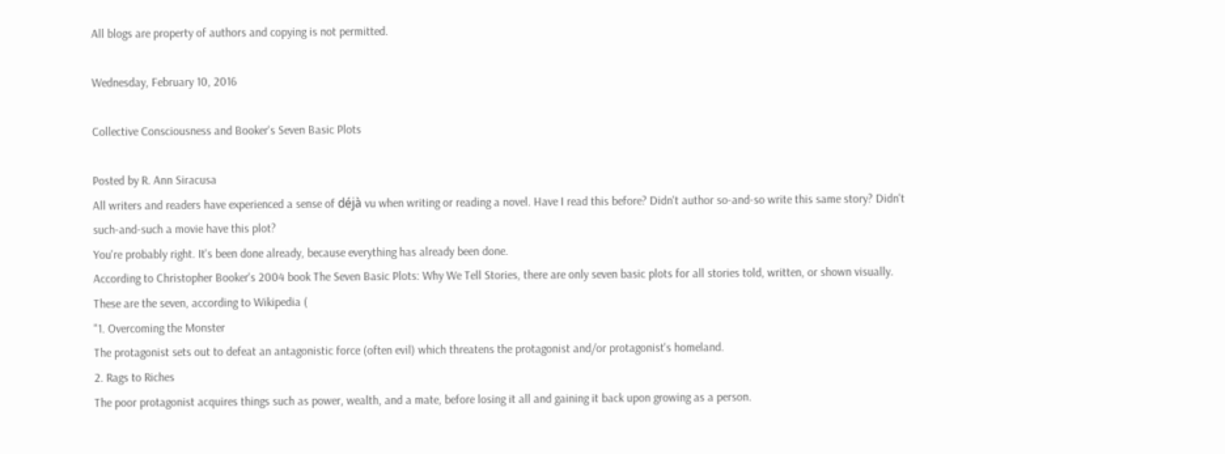All blogs are property of authors and copying is not permitted.

Wednesday, February 10, 2016

Collective Consciousness and Booker's Seven Basic Plots

Posted by R. Ann Siracusa
All writers and readers have experienced a sense of déjà vu when writing or reading a novel. Have I read this before? Didn't author so-and-so write this same story? Didn't such-and-such a movie have this plot?
You're probably right. It's been done already, because everything has already been done.
According to Christopher Booker's 2004 book The Seven Basic Plots: Why We Tell Stories, there are only seven basic plots for all stories told, written, or shown visually. These are the seven, according to Wikipedia (
"1. Overcoming the Monster
The protagonist sets out to defeat an antagonistic force (often evil) which threatens the protagonist and/or protagonist's homeland.
2. Rags to Riches
The poor protagonist acquires things such as power, wealth, and a mate, before losing it all and gaining it back upon growing as a person.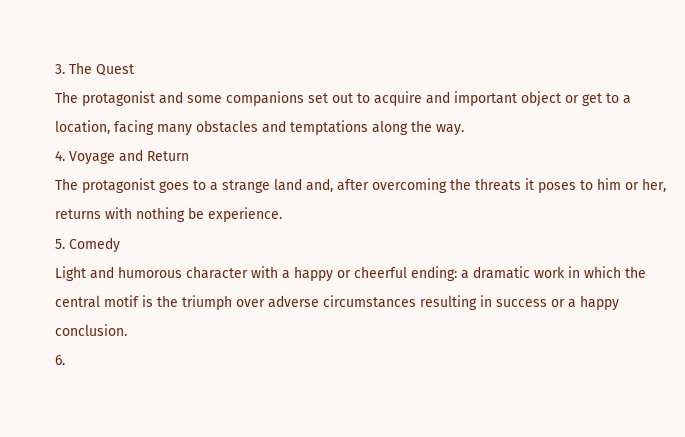3. The Quest
The protagonist and some companions set out to acquire and important object or get to a location, facing many obstacles and temptations along the way.
4. Voyage and Return
The protagonist goes to a strange land and, after overcoming the threats it poses to him or her, returns with nothing be experience.
5. Comedy
Light and humorous character with a happy or cheerful ending: a dramatic work in which the central motif is the triumph over adverse circumstances resulting in success or a happy conclusion.
6.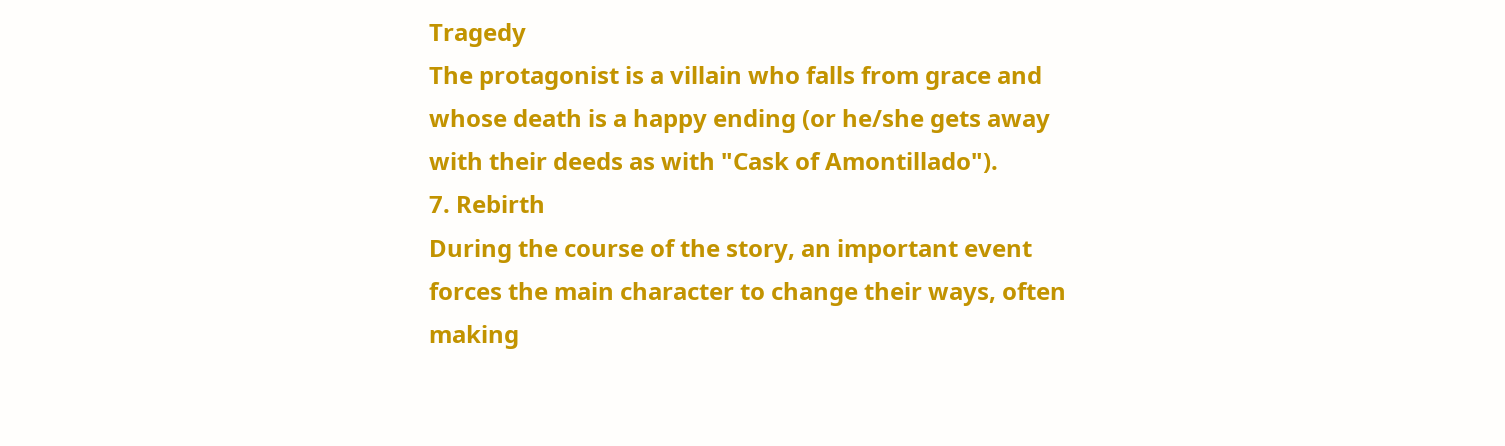Tragedy
The protagonist is a villain who falls from grace and whose death is a happy ending (or he/she gets away with their deeds as with "Cask of Amontillado").
7. Rebirth
During the course of the story, an important event forces the main character to change their ways, often making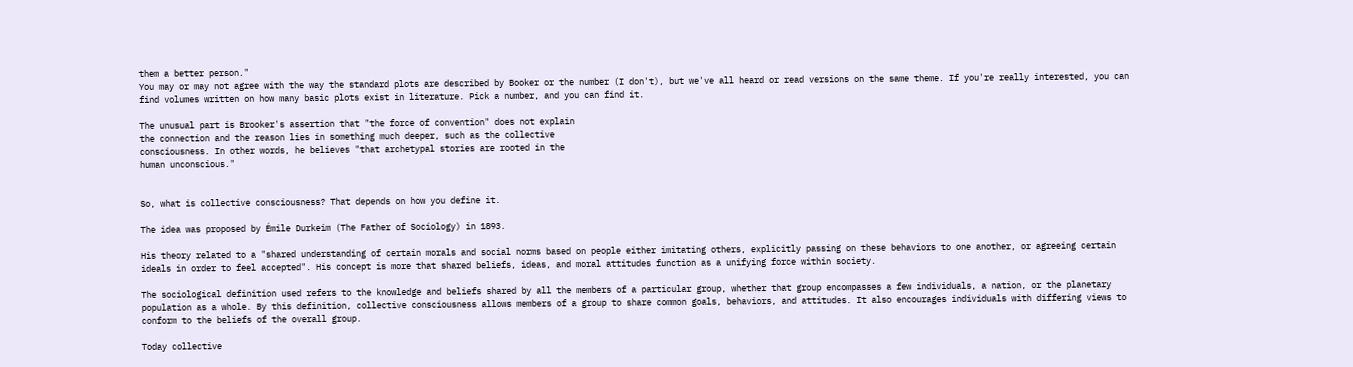them a better person."
You may or may not agree with the way the standard plots are described by Booker or the number (I don't), but we've all heard or read versions on the same theme. If you're really interested, you can find volumes written on how many basic plots exist in literature. Pick a number, and you can find it.

The unusual part is Brooker's assertion that "the force of convention" does not explain
the connection and the reason lies in something much deeper, such as the collective
consciousness. In other words, he believes "that archetypal stories are rooted in the
human unconscious."


So, what is collective consciousness? That depends on how you define it.

The idea was proposed by Émile Durkeim (The Father of Sociology) in 1893.

His theory related to a "shared understanding of certain morals and social norms based on people either imitating others, explicitly passing on these behaviors to one another, or agreeing certain ideals in order to feel accepted". His concept is more that shared beliefs, ideas, and moral attitudes function as a unifying force within society.

The sociological definition used refers to the knowledge and beliefs shared by all the members of a particular group, whether that group encompasses a few individuals, a nation, or the planetary population as a whole. By this definition, collective consciousness allows members of a group to share common goals, behaviors, and attitudes. It also encourages individuals with differing views to conform to the beliefs of the overall group.

Today collective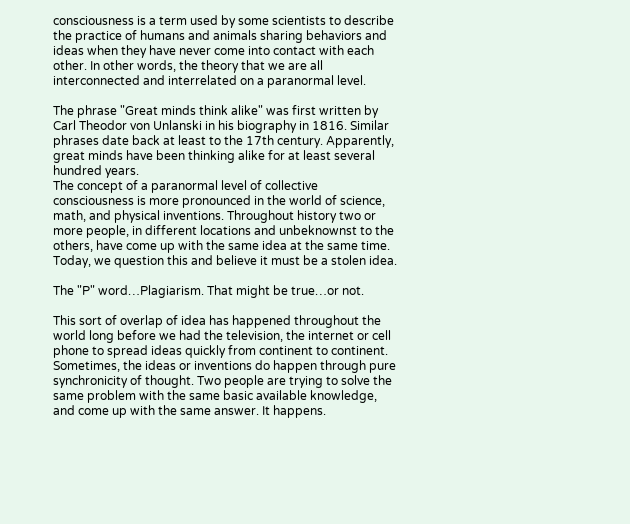consciousness is a term used by some scientists to describe the practice of humans and animals sharing behaviors and ideas when they have never come into contact with each other. In other words, the theory that we are all interconnected and interrelated on a paranormal level.

The phrase "Great minds think alike" was first written by Carl Theodor von Unlanski in his biography in 1816. Similar phrases date back at least to the 17th century. Apparently, great minds have been thinking alike for at least several hundred years.
The concept of a paranormal level of collective consciousness is more pronounced in the world of science, math, and physical inventions. Throughout history two or more people, in different locations and unbeknownst to the others, have come up with the same idea at the same time. Today, we question this and believe it must be a stolen idea.

The "P" word…Plagiarism. That might be true…or not.

This sort of overlap of idea has happened throughout the world long before we had the television, the internet or cell phone to spread ideas quickly from continent to continent. Sometimes, the ideas or inventions do happen through pure synchronicity of thought. Two people are trying to solve the same problem with the same basic available knowledge, and come up with the same answer. It happens.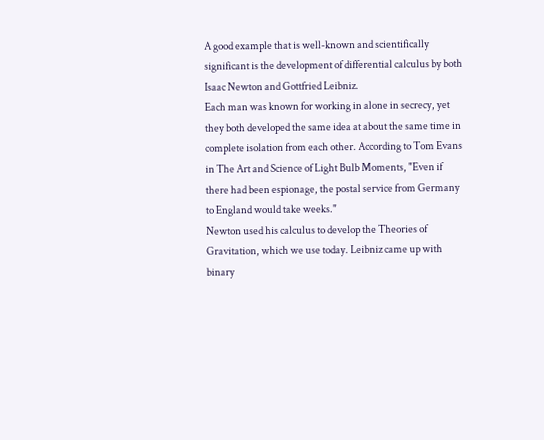A good example that is well-known and scientifically significant is the development of differential calculus by both Isaac Newton and Gottfried Leibniz.
Each man was known for working in alone in secrecy, yet they both developed the same idea at about the same time in complete isolation from each other. According to Tom Evans in The Art and Science of Light Bulb Moments, "Even if there had been espionage, the postal service from Germany to England would take weeks."
Newton used his calculus to develop the Theories of Gravitation, which we use today. Leibniz came up with binary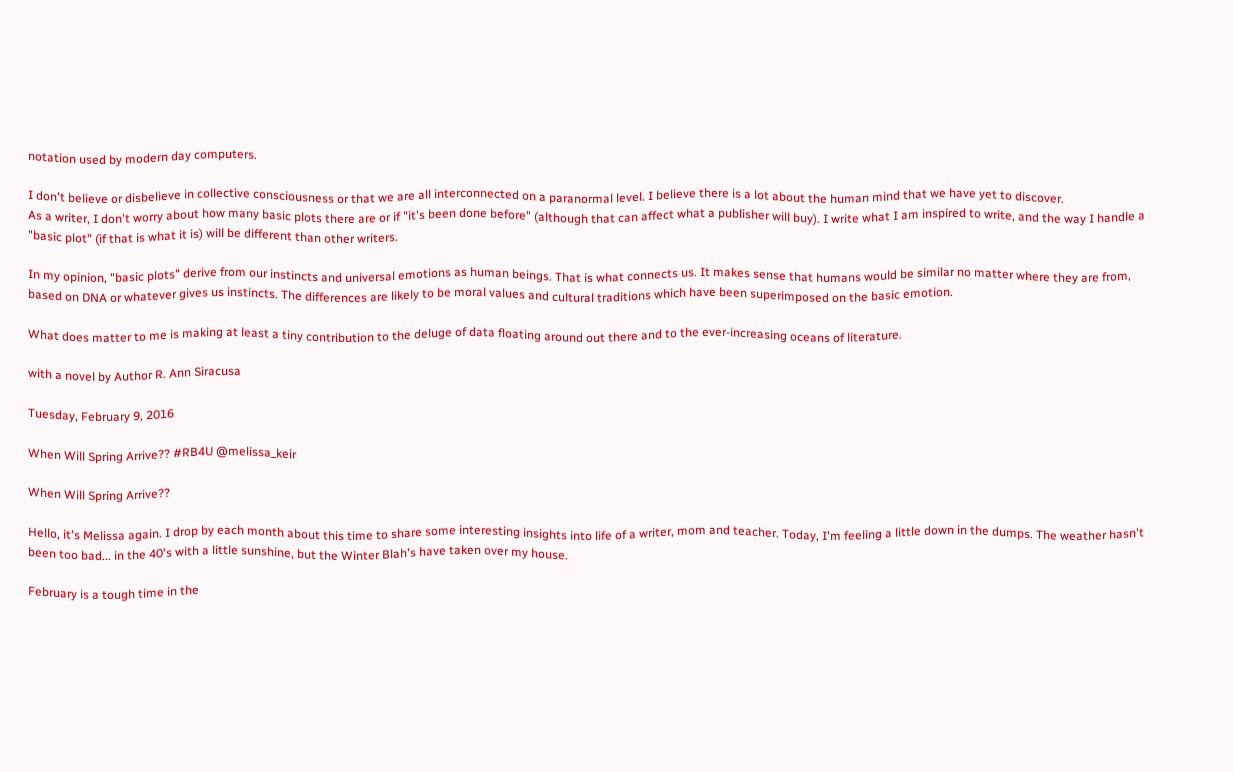notation used by modern day computers.

I don't believe or disbelieve in collective consciousness or that we are all interconnected on a paranormal level. I believe there is a lot about the human mind that we have yet to discover.
As a writer, I don't worry about how many basic plots there are or if "it's been done before" (although that can affect what a publisher will buy). I write what I am inspired to write, and the way I handle a "basic plot" (if that is what it is) will be different than other writers.

In my opinion, "basic plots" derive from our instincts and universal emotions as human beings. That is what connects us. It makes sense that humans would be similar no matter where they are from, based on DNA or whatever gives us instincts. The differences are likely to be moral values and cultural traditions which have been superimposed on the basic emotion.

What does matter to me is making at least a tiny contribution to the deluge of data floating around out there and to the ever-increasing oceans of literature.

with a novel by Author R. Ann Siracusa

Tuesday, February 9, 2016

When Will Spring Arrive?? #RB4U @melissa_keir

When Will Spring Arrive??

Hello, it's Melissa again. I drop by each month about this time to share some interesting insights into life of a writer, mom and teacher. Today, I'm feeling a little down in the dumps. The weather hasn't been too bad... in the 40's with a little sunshine, but the Winter Blah's have taken over my house.

February is a tough time in the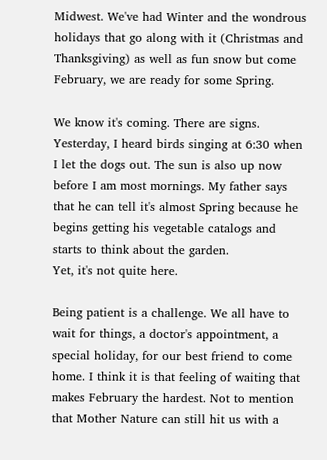Midwest. We've had Winter and the wondrous holidays that go along with it (Christmas and Thanksgiving) as well as fun snow but come February, we are ready for some Spring.

We know it's coming. There are signs. Yesterday, I heard birds singing at 6:30 when I let the dogs out. The sun is also up now before I am most mornings. My father says that he can tell it's almost Spring because he begins getting his vegetable catalogs and starts to think about the garden.
Yet, it's not quite here.

Being patient is a challenge. We all have to wait for things, a doctor's appointment, a special holiday, for our best friend to come home. I think it is that feeling of waiting that makes February the hardest. Not to mention that Mother Nature can still hit us with a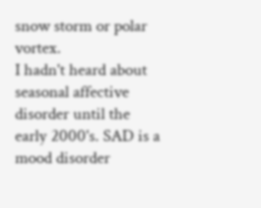snow storm or polar vortex.
I hadn't heard about seasonal affective disorder until the early 2000's. SAD is a mood disorder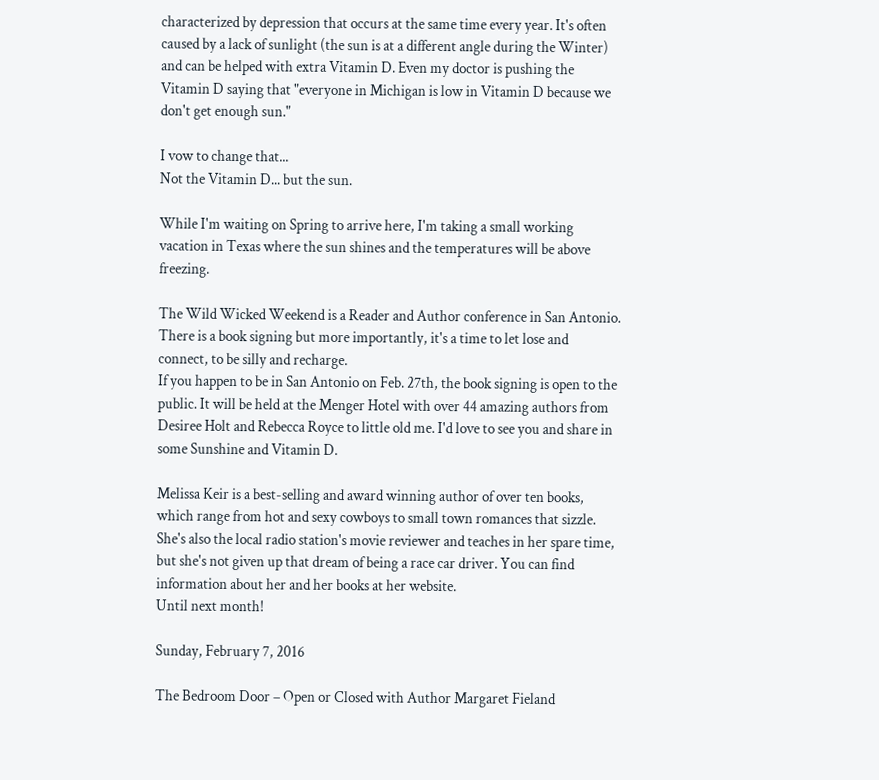characterized by depression that occurs at the same time every year. It's often caused by a lack of sunlight (the sun is at a different angle during the Winter) and can be helped with extra Vitamin D. Even my doctor is pushing the Vitamin D saying that "everyone in Michigan is low in Vitamin D because we don't get enough sun."

I vow to change that...
Not the Vitamin D... but the sun.

While I'm waiting on Spring to arrive here, I'm taking a small working vacation in Texas where the sun shines and the temperatures will be above freezing.

The Wild Wicked Weekend is a Reader and Author conference in San Antonio. There is a book signing but more importantly, it's a time to let lose and connect, to be silly and recharge.
If you happen to be in San Antonio on Feb. 27th, the book signing is open to the public. It will be held at the Menger Hotel with over 44 amazing authors from Desiree Holt and Rebecca Royce to little old me. I'd love to see you and share in some Sunshine and Vitamin D.

Melissa Keir is a best-selling and award winning author of over ten books, which range from hot and sexy cowboys to small town romances that sizzle. She's also the local radio station's movie reviewer and teaches in her spare time, but she's not given up that dream of being a race car driver. You can find information about her and her books at her website.
Until next month!

Sunday, February 7, 2016

The Bedroom Door – Open or Closed with Author Margaret Fieland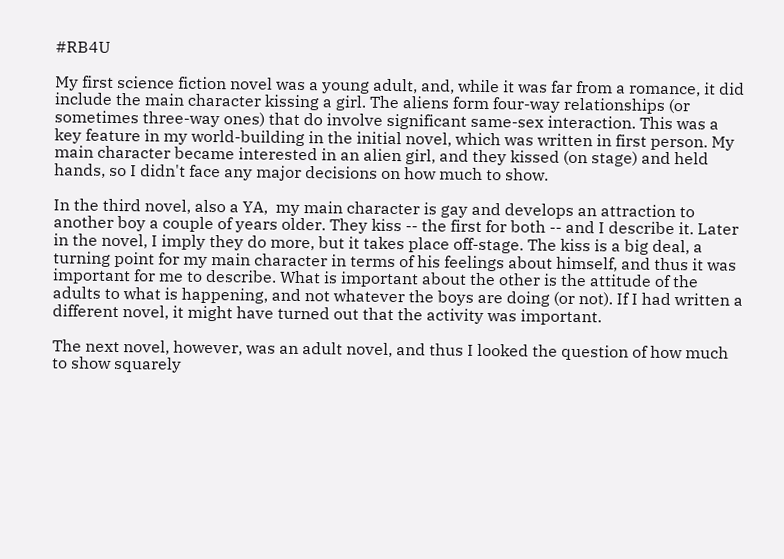#RB4U

My first science fiction novel was a young adult, and, while it was far from a romance, it did include the main character kissing a girl. The aliens form four-way relationships (or sometimes three-way ones) that do involve significant same-sex interaction. This was a key feature in my world-building in the initial novel, which was written in first person. My main character became interested in an alien girl, and they kissed (on stage) and held hands, so I didn't face any major decisions on how much to show.

In the third novel, also a YA,  my main character is gay and develops an attraction to another boy a couple of years older. They kiss -- the first for both -- and I describe it. Later in the novel, I imply they do more, but it takes place off-stage. The kiss is a big deal, a turning point for my main character in terms of his feelings about himself, and thus it was important for me to describe. What is important about the other is the attitude of the adults to what is happening, and not whatever the boys are doing (or not). If I had written a different novel, it might have turned out that the activity was important.

The next novel, however, was an adult novel, and thus I looked the question of how much to show squarely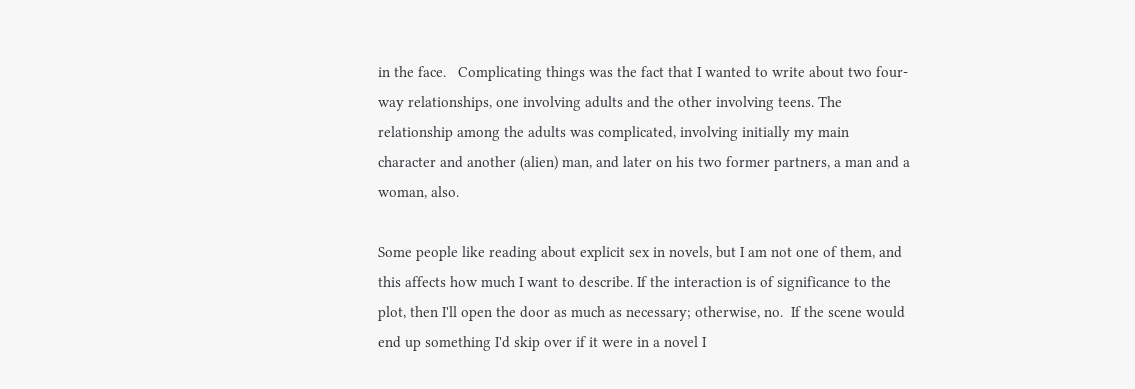in the face.   Complicating things was the fact that I wanted to write about two four-way relationships, one involving adults and the other involving teens. The relationship among the adults was complicated, involving initially my main character and another (alien) man, and later on his two former partners, a man and a woman, also.

Some people like reading about explicit sex in novels, but I am not one of them, and this affects how much I want to describe. If the interaction is of significance to the plot, then I'll open the door as much as necessary; otherwise, no.  If the scene would end up something I'd skip over if it were in a novel I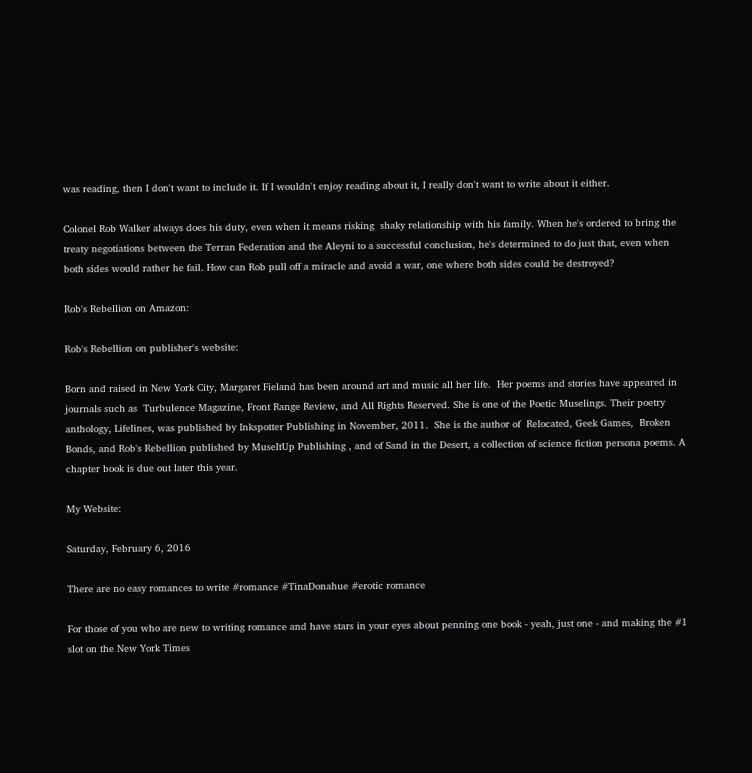was reading, then I don't want to include it. If I wouldn't enjoy reading about it, I really don't want to write about it either.

Colonel Rob Walker always does his duty, even when it means risking  shaky relationship with his family. When he's ordered to bring the treaty negotiations between the Terran Federation and the Aleyni to a successful conclusion, he's determined to do just that, even when both sides would rather he fail. How can Rob pull off a miracle and avoid a war, one where both sides could be destroyed?

Rob's Rebellion on Amazon:

Rob's Rebellion on publisher's website:

Born and raised in New York City, Margaret Fieland has been around art and music all her life.  Her poems and stories have appeared in journals such as  Turbulence Magazine, Front Range Review, and All Rights Reserved. She is one of the Poetic Muselings. Their poetry anthology, Lifelines, was published by Inkspotter Publishing in November, 2011.  She is the author of  Relocated, Geek Games,  Broken Bonds, and Rob's Rebellion published by MuseItUp Publishing , and of Sand in the Desert, a collection of science fiction persona poems. A chapter book is due out later this year.

My Website:

Saturday, February 6, 2016

There are no easy romances to write #romance #TinaDonahue #erotic romance

For those of you who are new to writing romance and have stars in your eyes about penning one book - yeah, just one - and making the #1 slot on the New York Times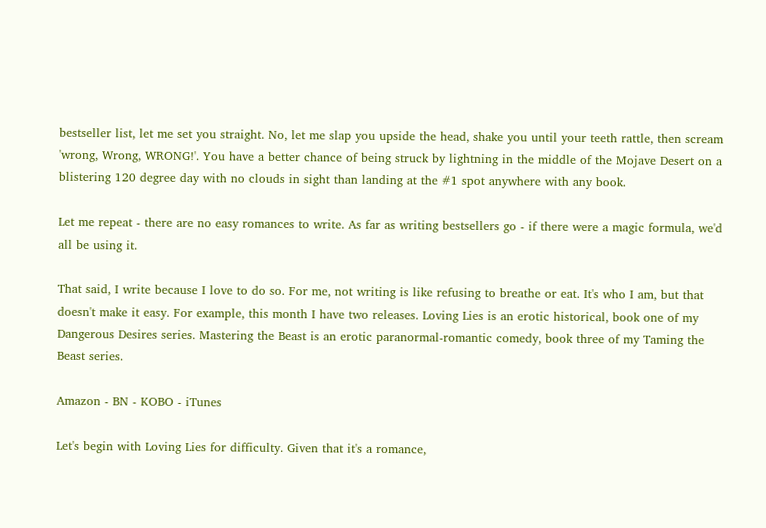bestseller list, let me set you straight. No, let me slap you upside the head, shake you until your teeth rattle, then scream 'wrong, Wrong, WRONG!'. You have a better chance of being struck by lightning in the middle of the Mojave Desert on a blistering 120 degree day with no clouds in sight than landing at the #1 spot anywhere with any book.

Let me repeat - there are no easy romances to write. As far as writing bestsellers go - if there were a magic formula, we'd all be using it.

That said, I write because I love to do so. For me, not writing is like refusing to breathe or eat. It's who I am, but that doesn't make it easy. For example, this month I have two releases. Loving Lies is an erotic historical, book one of my Dangerous Desires series. Mastering the Beast is an erotic paranormal-romantic comedy, book three of my Taming the Beast series.

Amazon - BN - KOBO - iTunes

Let's begin with Loving Lies for difficulty. Given that it's a romance,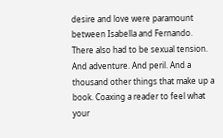desire and love were paramount between Isabella and Fernando. There also had to be sexual tension. And adventure. And peril. And a thousand other things that make up a book. Coaxing a reader to feel what your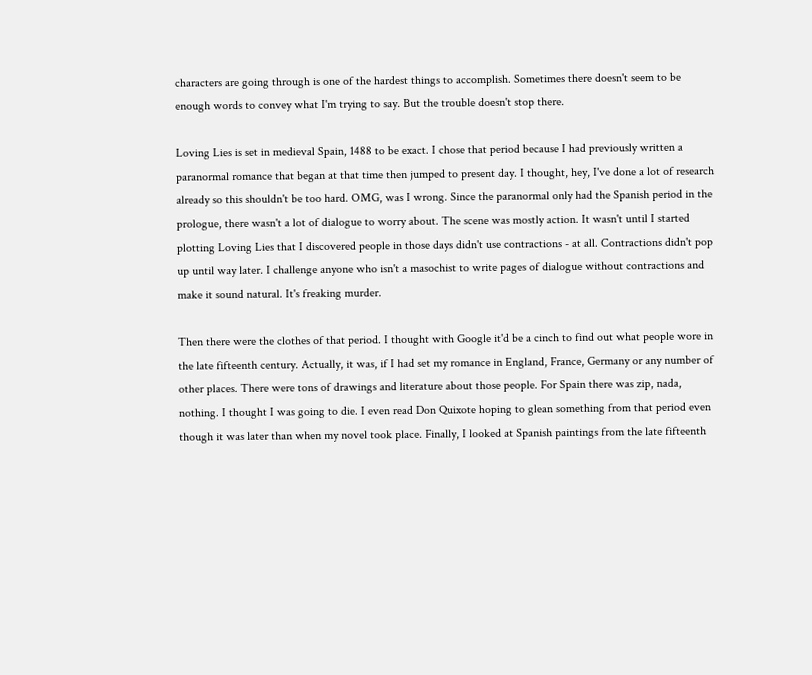characters are going through is one of the hardest things to accomplish. Sometimes there doesn't seem to be enough words to convey what I'm trying to say. But the trouble doesn't stop there.

Loving Lies is set in medieval Spain, 1488 to be exact. I chose that period because I had previously written a paranormal romance that began at that time then jumped to present day. I thought, hey, I've done a lot of research already so this shouldn't be too hard. OMG, was I wrong. Since the paranormal only had the Spanish period in the prologue, there wasn't a lot of dialogue to worry about. The scene was mostly action. It wasn't until I started plotting Loving Lies that I discovered people in those days didn't use contractions - at all. Contractions didn't pop up until way later. I challenge anyone who isn't a masochist to write pages of dialogue without contractions and make it sound natural. It's freaking murder.

Then there were the clothes of that period. I thought with Google it'd be a cinch to find out what people wore in the late fifteenth century. Actually, it was, if I had set my romance in England, France, Germany or any number of other places. There were tons of drawings and literature about those people. For Spain there was zip, nada, nothing. I thought I was going to die. I even read Don Quixote hoping to glean something from that period even though it was later than when my novel took place. Finally, I looked at Spanish paintings from the late fifteenth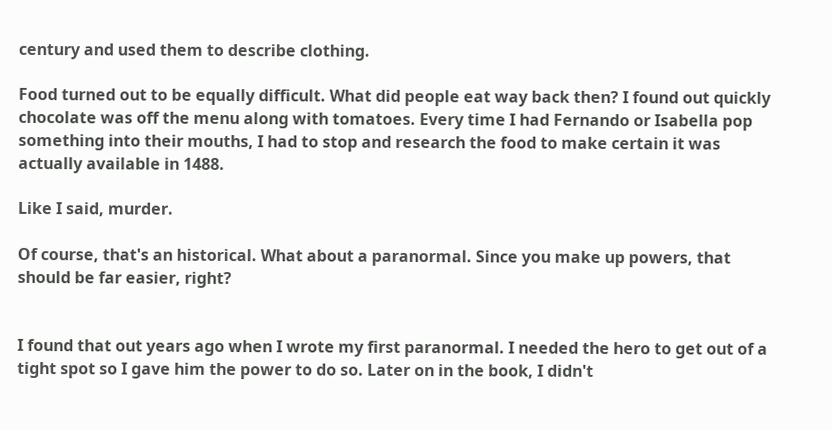century and used them to describe clothing.

Food turned out to be equally difficult. What did people eat way back then? I found out quickly chocolate was off the menu along with tomatoes. Every time I had Fernando or Isabella pop something into their mouths, I had to stop and research the food to make certain it was actually available in 1488.

Like I said, murder.

Of course, that's an historical. What about a paranormal. Since you make up powers, that should be far easier, right?


I found that out years ago when I wrote my first paranormal. I needed the hero to get out of a tight spot so I gave him the power to do so. Later on in the book, I didn't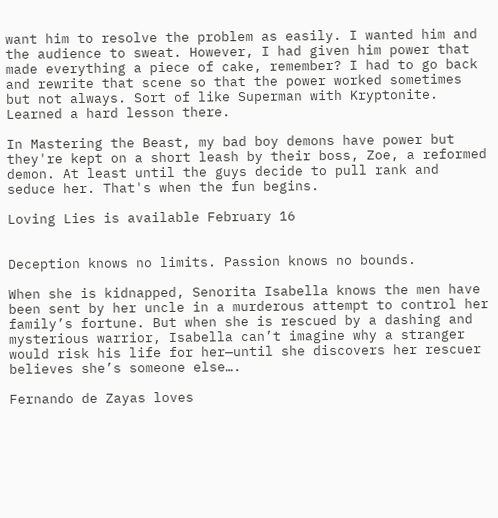want him to resolve the problem as easily. I wanted him and the audience to sweat. However, I had given him power that made everything a piece of cake, remember? I had to go back and rewrite that scene so that the power worked sometimes but not always. Sort of like Superman with Kryptonite. Learned a hard lesson there.

In Mastering the Beast, my bad boy demons have power but they're kept on a short leash by their boss, Zoe, a reformed demon. At least until the guys decide to pull rank and seduce her. That's when the fun begins.

Loving Lies is available February 16


Deception knows no limits. Passion knows no bounds.

When she is kidnapped, Senorita Isabella knows the men have been sent by her uncle in a murderous attempt to control her family’s fortune. But when she is rescued by a dashing and mysterious warrior, Isabella can’t imagine why a stranger would risk his life for her—until she discovers her rescuer believes she’s someone else….

Fernando de Zayas loves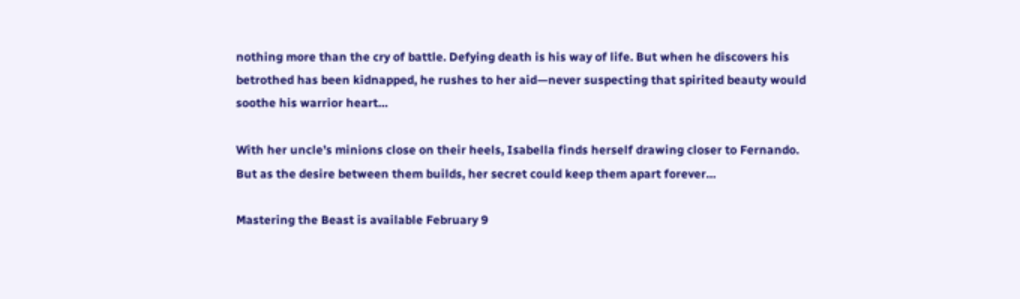nothing more than the cry of battle. Defying death is his way of life. But when he discovers his betrothed has been kidnapped, he rushes to her aid—never suspecting that spirited beauty would soothe his warrior heart…

With her uncle’s minions close on their heels, Isabella finds herself drawing closer to Fernando. But as the desire between them builds, her secret could keep them apart forever…

Mastering the Beast is available February 9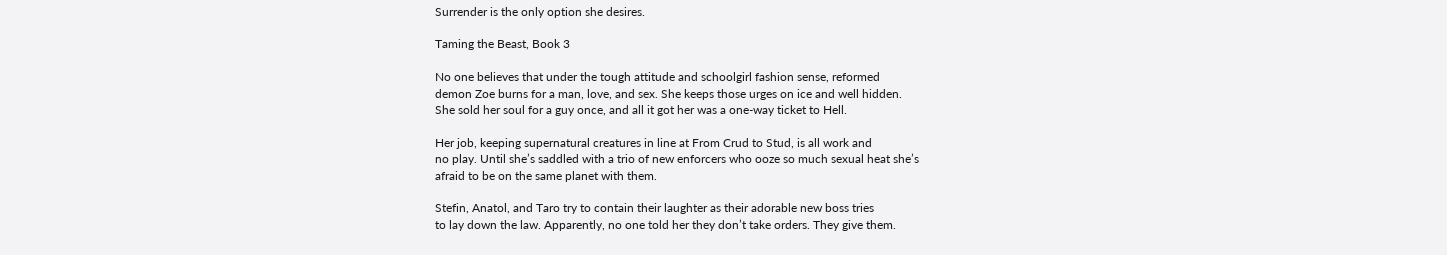Surrender is the only option she desires.

Taming the Beast, Book 3

No one believes that under the tough attitude and schoolgirl fashion sense, reformed
demon Zoe burns for a man, love, and sex. She keeps those urges on ice and well hidden.
She sold her soul for a guy once, and all it got her was a one-way ticket to Hell.

Her job, keeping supernatural creatures in line at From Crud to Stud, is all work and
no play. Until she’s saddled with a trio of new enforcers who ooze so much sexual heat she’s
afraid to be on the same planet with them.

Stefin, Anatol, and Taro try to contain their laughter as their adorable new boss tries
to lay down the law. Apparently, no one told her they don’t take orders. They give them.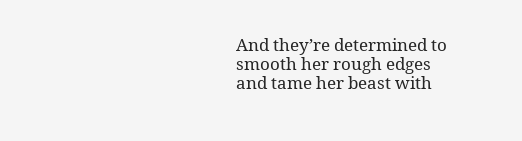And they’re determined to smooth her rough edges and tame her beast with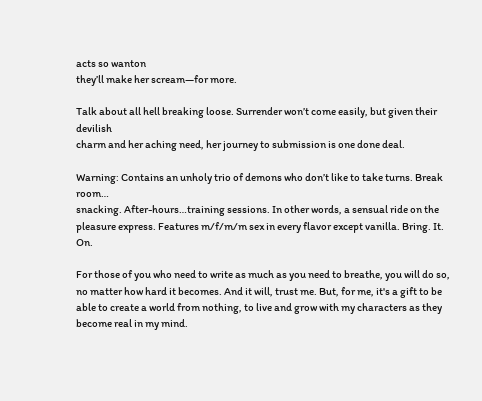acts so wanton
they’ll make her scream—for more.

Talk about all hell breaking loose. Surrender won’t come easily, but given their devilish
charm and her aching need, her journey to submission is one done deal.

Warning: Contains an unholy trio of demons who don’t like to take turns. Break room…
snacking. After-hours…training sessions. In other words, a sensual ride on the pleasure express. Features m/f/m/m sex in every flavor except vanilla. Bring. It. On.

For those of you who need to write as much as you need to breathe, you will do so, no matter how hard it becomes. And it will, trust me. But, for me, it's a gift to be able to create a world from nothing, to live and grow with my characters as they become real in my mind.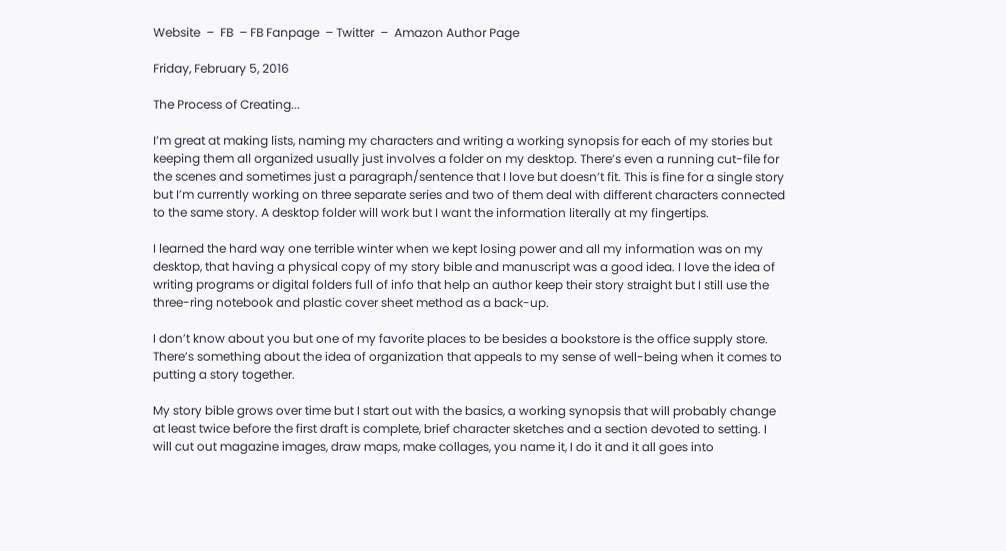Website  –  FB  – FB Fanpage  – Twitter  –  Amazon Author Page

Friday, February 5, 2016

The Process of Creating...

I’m great at making lists, naming my characters and writing a working synopsis for each of my stories but keeping them all organized usually just involves a folder on my desktop. There’s even a running cut-file for the scenes and sometimes just a paragraph/sentence that I love but doesn’t fit. This is fine for a single story but I’m currently working on three separate series and two of them deal with different characters connected to the same story. A desktop folder will work but I want the information literally at my fingertips.

I learned the hard way one terrible winter when we kept losing power and all my information was on my desktop, that having a physical copy of my story bible and manuscript was a good idea. I love the idea of writing programs or digital folders full of info that help an author keep their story straight but I still use the three-ring notebook and plastic cover sheet method as a back-up.

I don’t know about you but one of my favorite places to be besides a bookstore is the office supply store. There’s something about the idea of organization that appeals to my sense of well-being when it comes to putting a story together.

My story bible grows over time but I start out with the basics, a working synopsis that will probably change at least twice before the first draft is complete, brief character sketches and a section devoted to setting. I will cut out magazine images, draw maps, make collages, you name it, I do it and it all goes into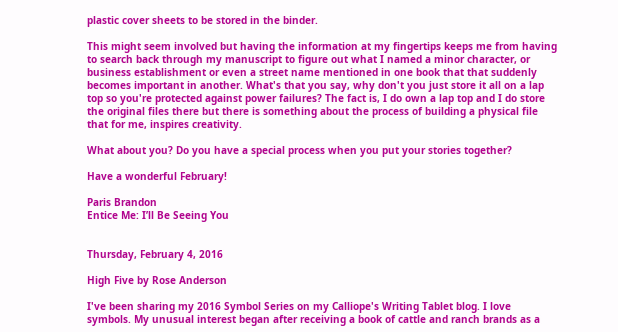plastic cover sheets to be stored in the binder.

This might seem involved but having the information at my fingertips keeps me from having to search back through my manuscript to figure out what I named a minor character, or business establishment or even a street name mentioned in one book that that suddenly becomes important in another. What's that you say, why don't you just store it all on a lap top so you're protected against power failures? The fact is, I do own a lap top and I do store the original files there but there is something about the process of building a physical file that for me, inspires creativity.

What about you? Do you have a special process when you put your stories together?

Have a wonderful February!

Paris Brandon
Entice Me: I’ll Be Seeing You


Thursday, February 4, 2016

High Five by Rose Anderson

I've been sharing my 2016 Symbol Series on my Calliope's Writing Tablet blog. I love symbols. My unusual interest began after receiving a book of cattle and ranch brands as a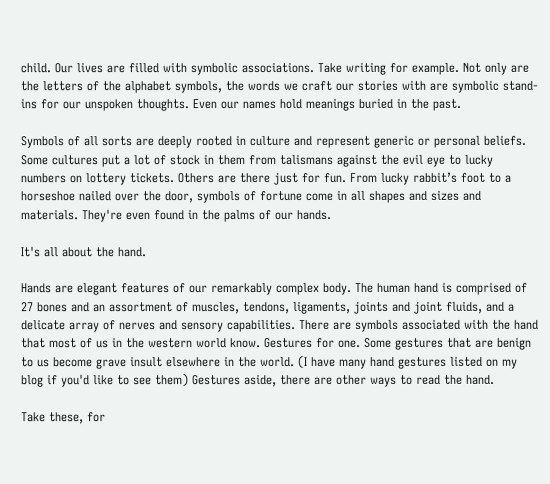child. Our lives are filled with symbolic associations. Take writing for example. Not only are the letters of the alphabet symbols, the words we craft our stories with are symbolic stand-ins for our unspoken thoughts. Even our names hold meanings buried in the past.

Symbols of all sorts are deeply rooted in culture and represent generic or personal beliefs. Some cultures put a lot of stock in them from talismans against the evil eye to lucky numbers on lottery tickets. Others are there just for fun. From lucky rabbit’s foot to a horseshoe nailed over the door, symbols of fortune come in all shapes and sizes and materials. They're even found in the palms of our hands.

It's all about the hand.

Hands are elegant features of our remarkably complex body. The human hand is comprised of 27 bones and an assortment of muscles, tendons, ligaments, joints and joint fluids, and a delicate array of nerves and sensory capabilities. There are symbols associated with the hand that most of us in the western world know. Gestures for one. Some gestures that are benign to us become grave insult elsewhere in the world. (I have many hand gestures listed on my blog if you'd like to see them) Gestures aside, there are other ways to read the hand.

Take these, for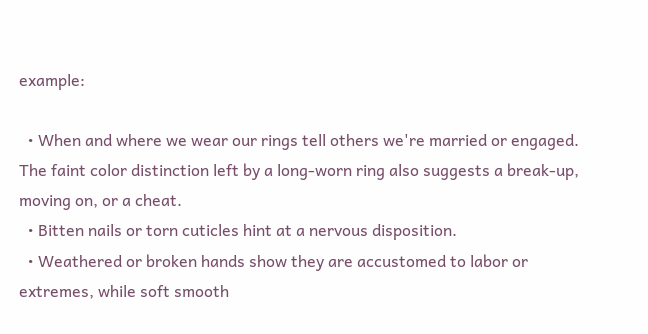example:

  • When and where we wear our rings tell others we're married or engaged. The faint color distinction left by a long-worn ring also suggests a break-up, moving on, or a cheat.
  • Bitten nails or torn cuticles hint at a nervous disposition.
  • Weathered or broken hands show they are accustomed to labor or extremes, while soft smooth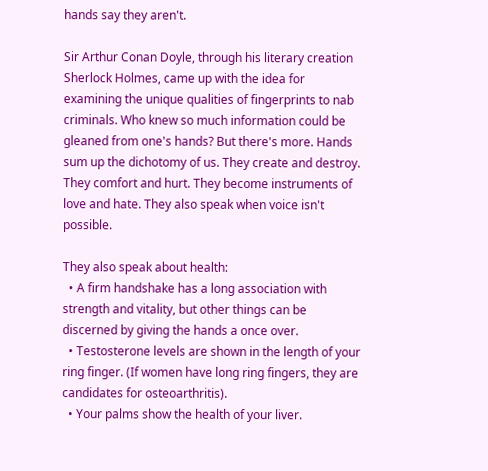hands say they aren't.

Sir Arthur Conan Doyle, through his literary creation Sherlock Holmes, came up with the idea for examining the unique qualities of fingerprints to nab criminals. Who knew so much information could be gleaned from one's hands? But there's more. Hands sum up the dichotomy of us. They create and destroy. They comfort and hurt. They become instruments of love and hate. They also speak when voice isn't possible.

They also speak about health:
  • A firm handshake has a long association with strength and vitality, but other things can be discerned by giving the hands a once over.
  • Testosterone levels are shown in the length of your ring finger. (If women have long ring fingers, they are candidates for osteoarthritis).
  • Your palms show the health of your liver.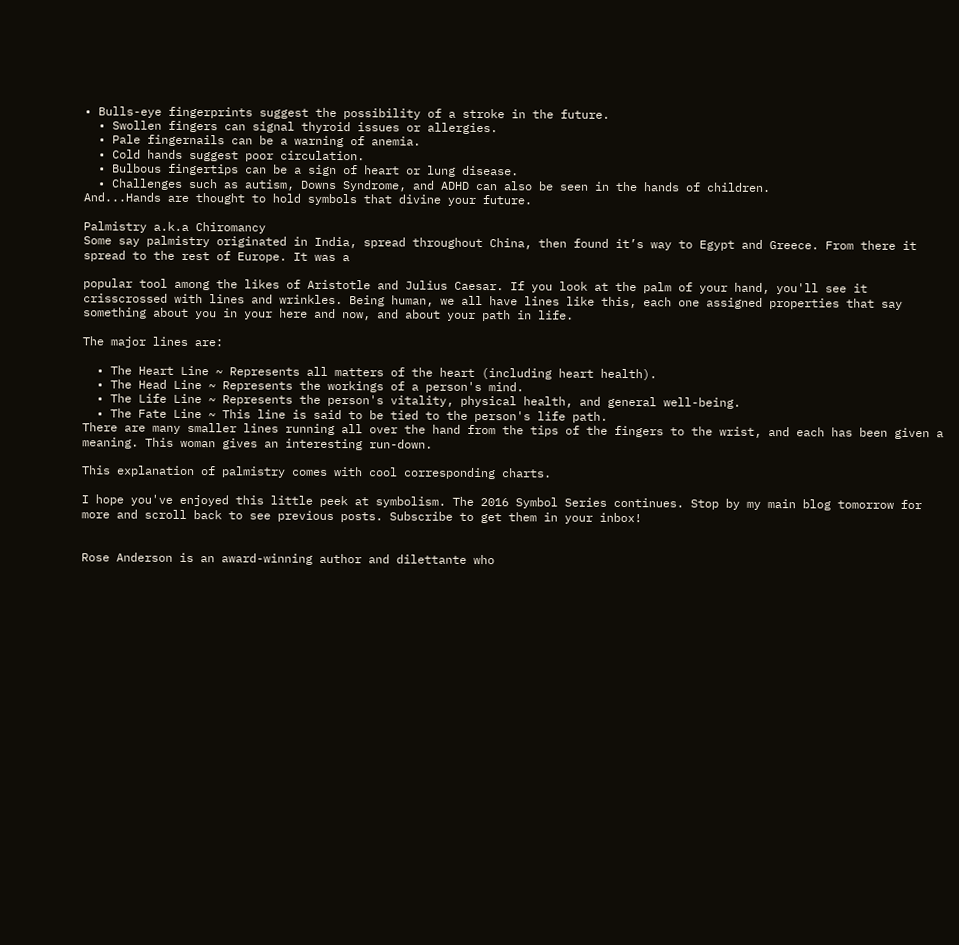• Bulls-eye fingerprints suggest the possibility of a stroke in the future.
  • Swollen fingers can signal thyroid issues or allergies.
  • Pale fingernails can be a warning of anemia.
  • Cold hands suggest poor circulation.
  • Bulbous fingertips can be a sign of heart or lung disease.
  • Challenges such as autism, Downs Syndrome, and ADHD can also be seen in the hands of children.
And...Hands are thought to hold symbols that divine your future.

Palmistry a.k.a Chiromancy
Some say palmistry originated in India, spread throughout China, then found it’s way to Egypt and Greece. From there it spread to the rest of Europe. It was a

popular tool among the likes of Aristotle and Julius Caesar. If you look at the palm of your hand, you'll see it crisscrossed with lines and wrinkles. Being human, we all have lines like this, each one assigned properties that say something about you in your here and now, and about your path in life.

The major lines are:

  • The Heart Line ~ Represents all matters of the heart (including heart health).
  • The Head Line ~ Represents the workings of a person's mind.
  • The Life Line ~ Represents the person's vitality, physical health, and general well-being.
  • The Fate Line ~ This line is said to be tied to the person's life path.
There are many smaller lines running all over the hand from the tips of the fingers to the wrist, and each has been given a meaning. This woman gives an interesting run-down.

This explanation of palmistry comes with cool corresponding charts.

I hope you've enjoyed this little peek at symbolism. The 2016 Symbol Series continues. Stop by my main blog tomorrow for more and scroll back to see previous posts. Subscribe to get them in your inbox!


Rose Anderson is an award-winning author and dilettante who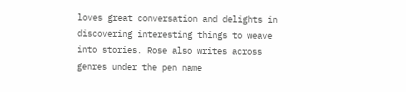loves great conversation and delights in discovering interesting things to weave into stories. Rose also writes across genres under the pen name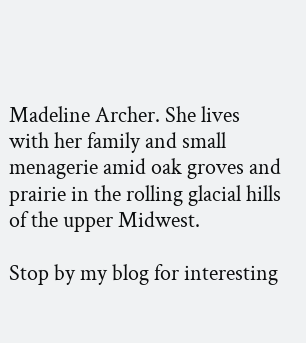Madeline Archer. She lives with her family and small menagerie amid oak groves and prairie in the rolling glacial hills of the upper Midwest.

Stop by my blog for interesting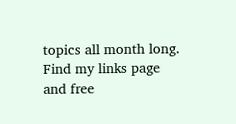topics all month long.
Find my links page and free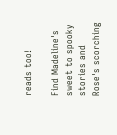reads too!

Find Madeline's sweet to spooky stories and Rose's scorching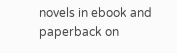novels in ebook and paperback on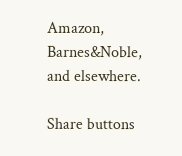Amazon, Barnes&Noble,
and elsewhere.

Share buttons